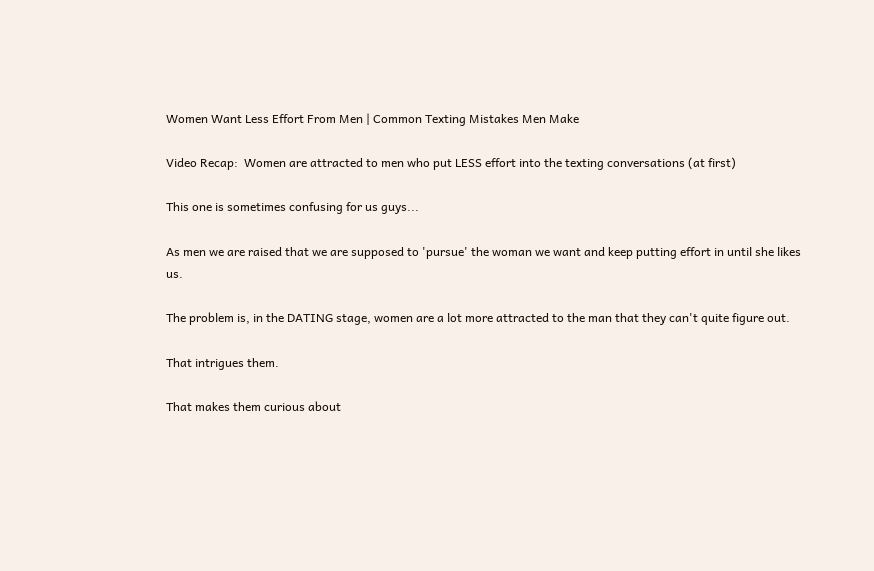Women Want Less Effort From Men | Common Texting Mistakes Men Make

Video Recap:  Women are attracted to men who put LESS effort into the texting conversations (at first)

This one is sometimes confusing for us guys...

As men we are raised that we are supposed to 'pursue' the woman we want and keep putting effort in until she likes us.

The problem is, in the DATING stage, women are a lot more attracted to the man that they can't quite figure out.

That intrigues them.

That makes them curious about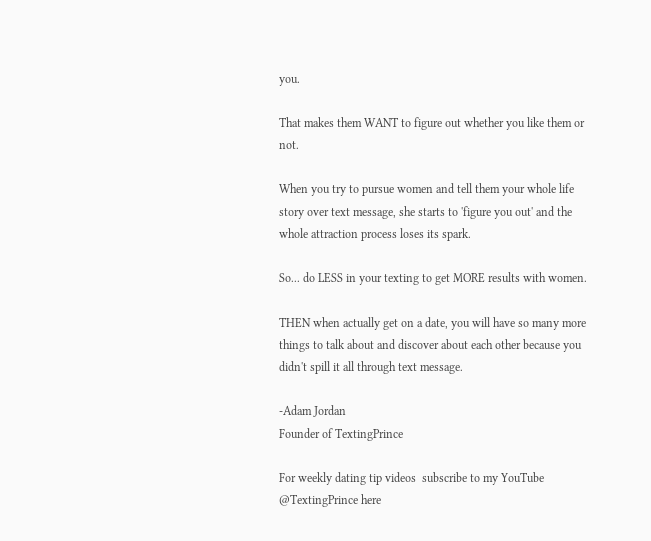you.

That makes them WANT to figure out whether you like them or not.

When you try to pursue women and tell them your whole life story over text message, she starts to 'figure you out' and the whole attraction process loses its spark.

So... do LESS in your texting to get MORE results with women.

THEN when actually get on a date, you will have so many more things to talk about and discover about each other because you didn't spill it all through text message.

-Adam Jordan
Founder of TextingPrince

For weekly dating tip videos  subscribe to my YouTube @TextingPrince here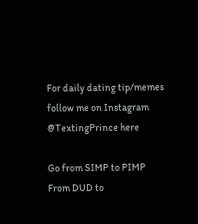For daily dating tip/memes  follow me on Instagram @TextingPrince here

Go from SIMP to PIMP
From DUD to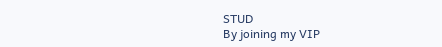STUD
By joining my VIP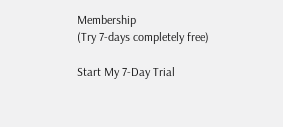Membership
(Try 7-days completely free)

Start My 7-Day Trial